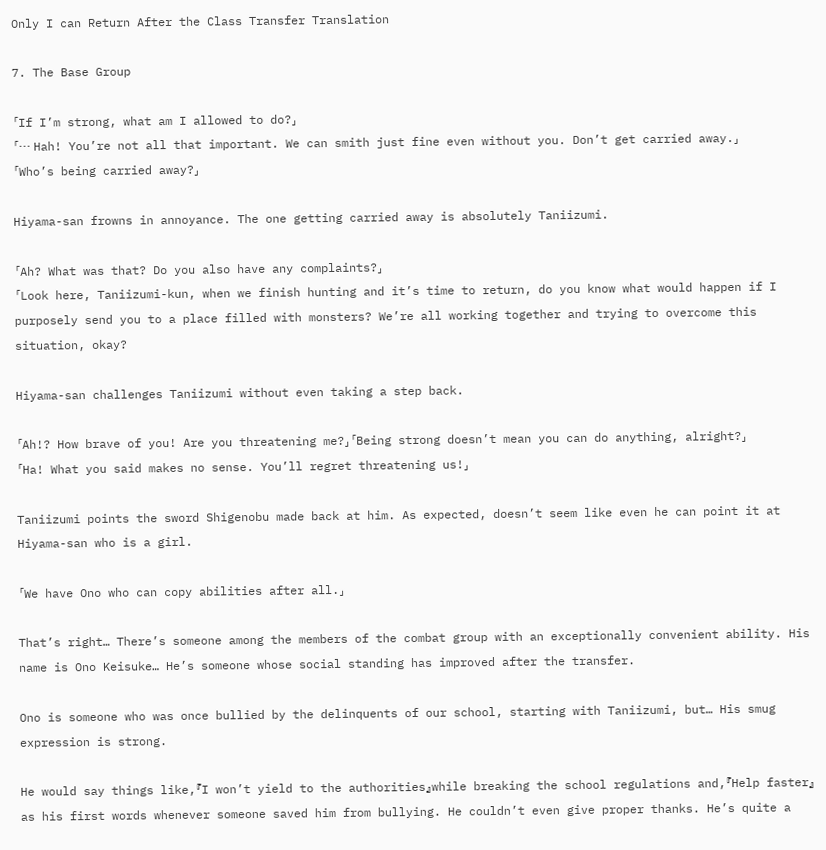Only I can Return After the Class Transfer Translation

7. The Base Group

「If I’m strong, what am I allowed to do?」
「… Hah! You’re not all that important. We can smith just fine even without you. Don’t get carried away.」
「Who’s being carried away?」

Hiyama-san frowns in annoyance. The one getting carried away is absolutely Taniizumi.

「Ah? What was that? Do you also have any complaints?」
「Look here, Taniizumi-kun, when we finish hunting and it’s time to return, do you know what would happen if I purposely send you to a place filled with monsters? We’re all working together and trying to overcome this situation, okay?

Hiyama-san challenges Taniizumi without even taking a step back.

「Ah!? How brave of you! Are you threatening me?」「Being strong doesn’t mean you can do anything, alright?」
「Ha! What you said makes no sense. You’ll regret threatening us!」

Taniizumi points the sword Shigenobu made back at him. As expected, doesn’t seem like even he can point it at Hiyama-san who is a girl.

「We have Ono who can copy abilities after all.」

That’s right… There’s someone among the members of the combat group with an exceptionally convenient ability. His name is Ono Keisuke… He’s someone whose social standing has improved after the transfer.

Ono is someone who was once bullied by the delinquents of our school, starting with Taniizumi, but… His smug expression is strong.

He would say things like,『I won’t yield to the authorities』while breaking the school regulations and,『Help faster』as his first words whenever someone saved him from bullying. He couldn’t even give proper thanks. He’s quite a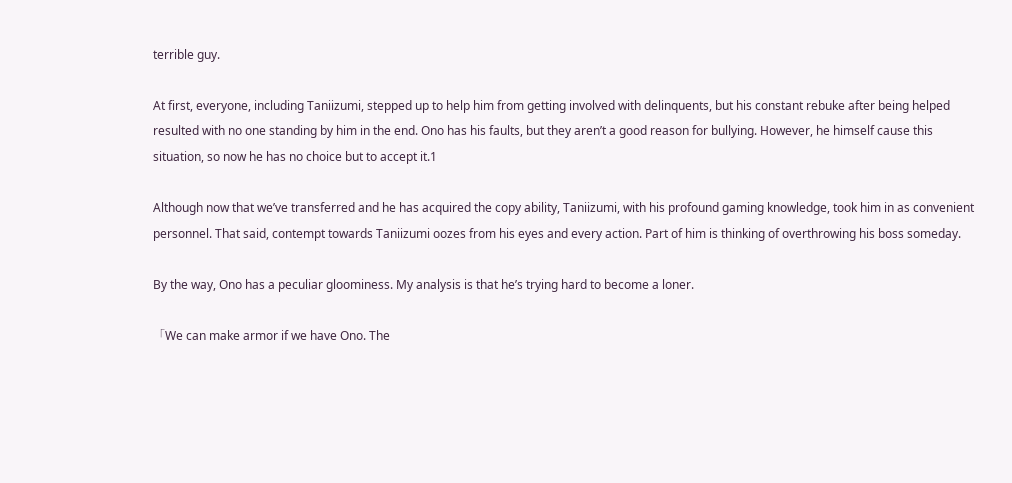terrible guy.

At first, everyone, including Taniizumi, stepped up to help him from getting involved with delinquents, but his constant rebuke after being helped resulted with no one standing by him in the end. Ono has his faults, but they aren’t a good reason for bullying. However, he himself cause this situation, so now he has no choice but to accept it.1

Although now that we’ve transferred and he has acquired the copy ability, Taniizumi, with his profound gaming knowledge, took him in as convenient personnel. That said, contempt towards Taniizumi oozes from his eyes and every action. Part of him is thinking of overthrowing his boss someday.

By the way, Ono has a peculiar gloominess. My analysis is that he’s trying hard to become a loner.

「We can make armor if we have Ono. The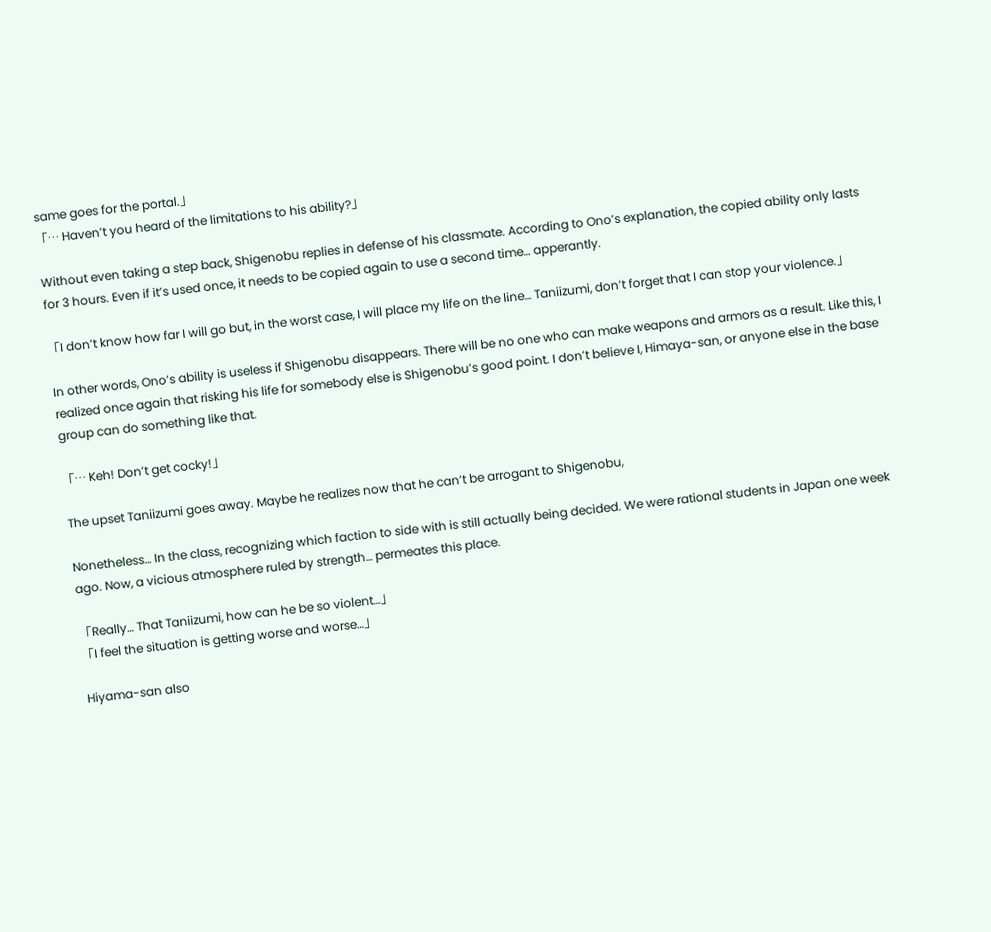same goes for the portal.」
「… Haven’t you heard of the limitations to his ability?」

Without even taking a step back, Shigenobu replies in defense of his classmate. According to Ono’s explanation, the copied ability only lasts for 3 hours. Even if it’s used once, it needs to be copied again to use a second time… apperantly.

「I don’t know how far I will go but, in the worst case, I will place my life on the line… Taniizumi, don’t forget that I can stop your violence.」

In other words, Ono’s ability is useless if Shigenobu disappears. There will be no one who can make weapons and armors as a result. Like this, I realized once again that risking his life for somebody else is Shigenobu’s good point. I don’t believe I, Himaya-san, or anyone else in the base group can do something like that.

「… Keh! Don’t get cocky!」

The upset Taniizumi goes away. Maybe he realizes now that he can’t be arrogant to Shigenobu,

Nonetheless… In the class, recognizing which faction to side with is still actually being decided. We were rational students in Japan one week ago. Now, a vicious atmosphere ruled by strength… permeates this place.

「Really… That Taniizumi, how can he be so violent…」
「I feel the situation is getting worse and worse…」

Hiyama-san also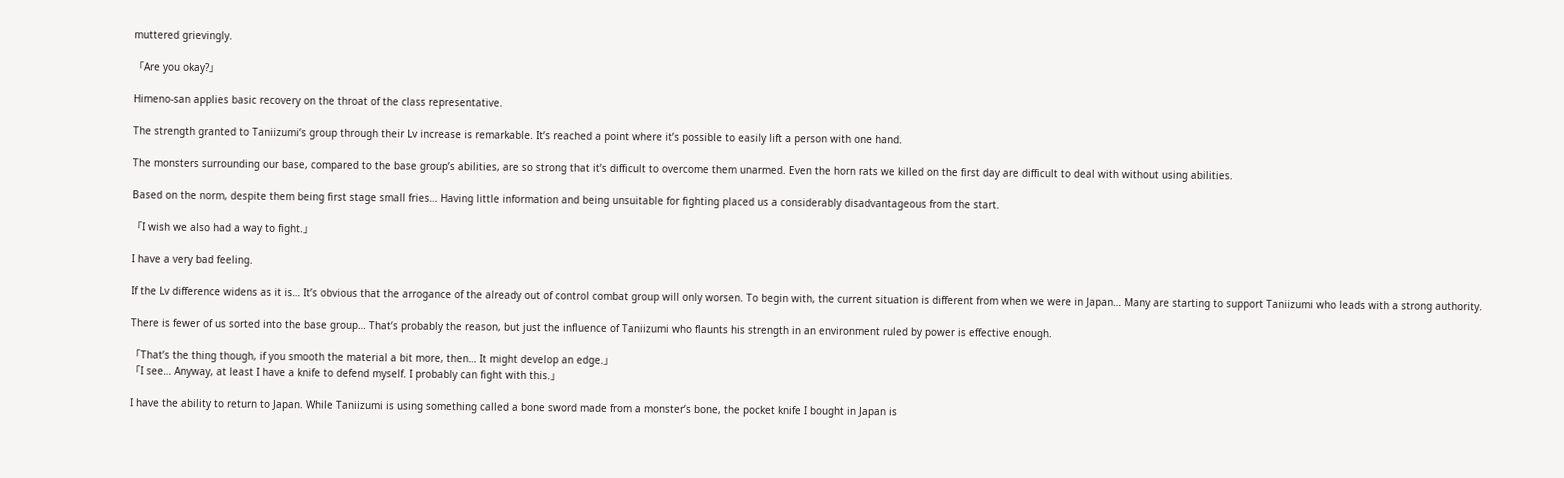muttered grievingly.

「Are you okay?」

Himeno-san applies basic recovery on the throat of the class representative.

The strength granted to Taniizumi’s group through their Lv increase is remarkable. It’s reached a point where it’s possible to easily lift a person with one hand.

The monsters surrounding our base, compared to the base group’s abilities, are so strong that it’s difficult to overcome them unarmed. Even the horn rats we killed on the first day are difficult to deal with without using abilities.

Based on the norm, despite them being first stage small fries… Having little information and being unsuitable for fighting placed us a considerably disadvantageous from the start.

「I wish we also had a way to fight.」

I have a very bad feeling.

If the Lv difference widens as it is… It’s obvious that the arrogance of the already out of control combat group will only worsen. To begin with, the current situation is different from when we were in Japan… Many are starting to support Taniizumi who leads with a strong authority.

There is fewer of us sorted into the base group… That’s probably the reason, but just the influence of Taniizumi who flaunts his strength in an environment ruled by power is effective enough.

「That’s the thing though, if you smooth the material a bit more, then… It might develop an edge.」
「I see… Anyway, at least I have a knife to defend myself. I probably can fight with this.」

I have the ability to return to Japan. While Taniizumi is using something called a bone sword made from a monster’s bone, the pocket knife I bought in Japan is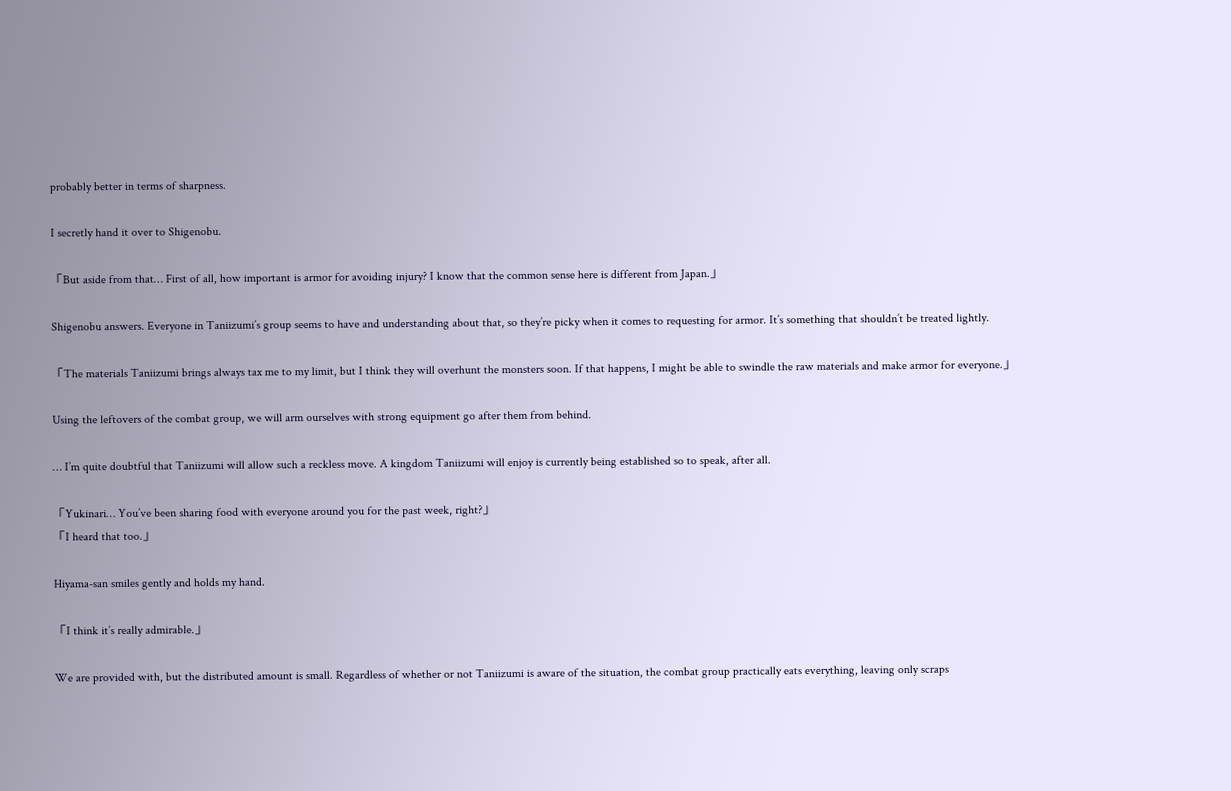probably better in terms of sharpness.

I secretly hand it over to Shigenobu.

「But aside from that… First of all, how important is armor for avoiding injury? I know that the common sense here is different from Japan.」

Shigenobu answers. Everyone in Taniizumi’s group seems to have and understanding about that, so they’re picky when it comes to requesting for armor. It’s something that shouldn’t be treated lightly.

「The materials Taniizumi brings always tax me to my limit, but I think they will overhunt the monsters soon. If that happens, I might be able to swindle the raw materials and make armor for everyone.」

Using the leftovers of the combat group, we will arm ourselves with strong equipment go after them from behind.

… I’m quite doubtful that Taniizumi will allow such a reckless move. A kingdom Taniizumi will enjoy is currently being established so to speak, after all.

「Yukinari… You’ve been sharing food with everyone around you for the past week, right?」
「I heard that too.」

Hiyama-san smiles gently and holds my hand.

「I think it’s really admirable.」

We are provided with, but the distributed amount is small. Regardless of whether or not Taniizumi is aware of the situation, the combat group practically eats everything, leaving only scraps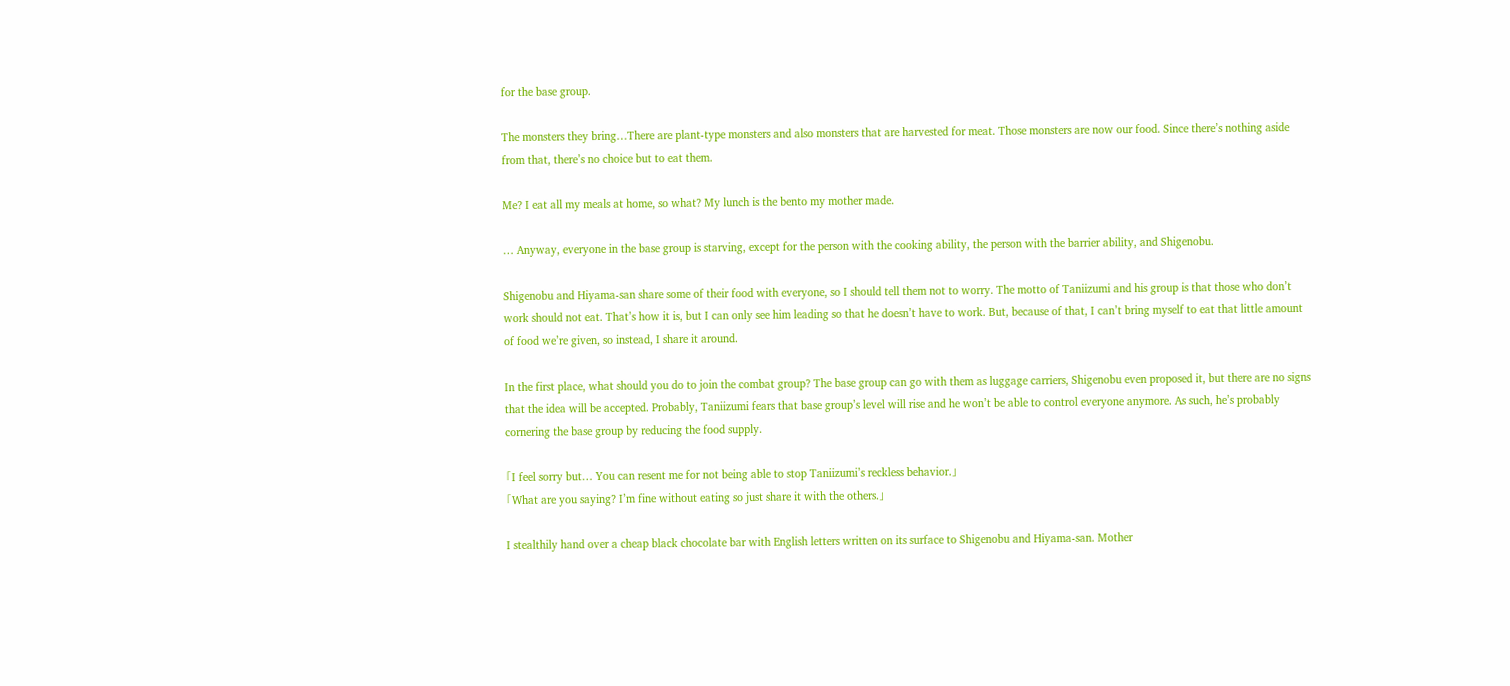for the base group.

The monsters they bring…There are plant-type monsters and also monsters that are harvested for meat. Those monsters are now our food. Since there’s nothing aside from that, there’s no choice but to eat them.

Me? I eat all my meals at home, so what? My lunch is the bento my mother made.

… Anyway, everyone in the base group is starving, except for the person with the cooking ability, the person with the barrier ability, and Shigenobu.

Shigenobu and Hiyama-san share some of their food with everyone, so I should tell them not to worry. The motto of Taniizumi and his group is that those who don’t work should not eat. That’s how it is, but I can only see him leading so that he doesn’t have to work. But, because of that, I can’t bring myself to eat that little amount of food we’re given, so instead, I share it around.

In the first place, what should you do to join the combat group? The base group can go with them as luggage carriers, Shigenobu even proposed it, but there are no signs that the idea will be accepted. Probably, Taniizumi fears that base group’s level will rise and he won’t be able to control everyone anymore. As such, he’s probably cornering the base group by reducing the food supply.

「I feel sorry but… You can resent me for not being able to stop Taniizumi’s reckless behavior.」
「What are you saying? I’m fine without eating so just share it with the others.」

I stealthily hand over a cheap black chocolate bar with English letters written on its surface to Shigenobu and Hiyama-san. Mother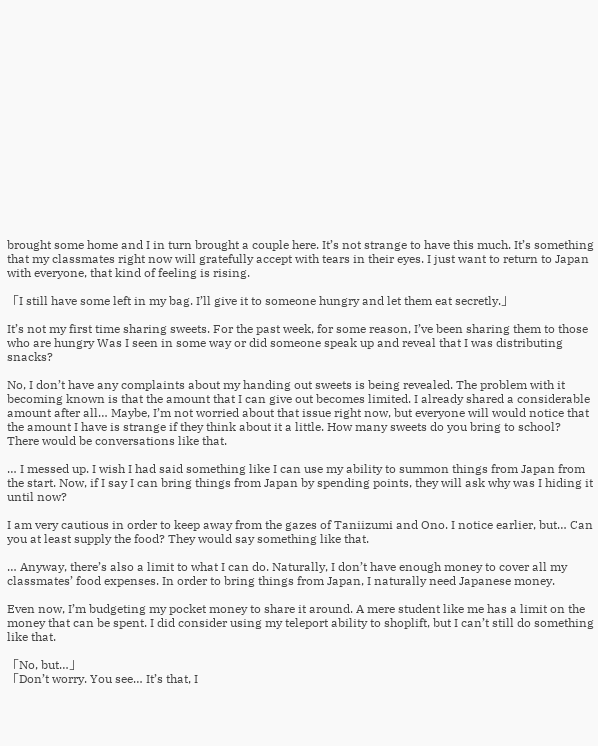brought some home and I in turn brought a couple here. It’s not strange to have this much. It’s something that my classmates right now will gratefully accept with tears in their eyes. I just want to return to Japan with everyone, that kind of feeling is rising.

「I still have some left in my bag. I’ll give it to someone hungry and let them eat secretly.」

It’s not my first time sharing sweets. For the past week, for some reason, I’ve been sharing them to those who are hungry Was I seen in some way or did someone speak up and reveal that I was distributing snacks?

No, I don’t have any complaints about my handing out sweets is being revealed. The problem with it becoming known is that the amount that I can give out becomes limited. I already shared a considerable amount after all… Maybe, I’m not worried about that issue right now, but everyone will would notice that the amount I have is strange if they think about it a little. How many sweets do you bring to school? There would be conversations like that.

… I messed up. I wish I had said something like I can use my ability to summon things from Japan from the start. Now, if I say I can bring things from Japan by spending points, they will ask why was I hiding it until now?

I am very cautious in order to keep away from the gazes of Taniizumi and Ono. I notice earlier, but… Can you at least supply the food? They would say something like that.

… Anyway, there’s also a limit to what I can do. Naturally, I don’t have enough money to cover all my classmates’ food expenses. In order to bring things from Japan, I naturally need Japanese money.

Even now, I’m budgeting my pocket money to share it around. A mere student like me has a limit on the money that can be spent. I did consider using my teleport ability to shoplift, but I can’t still do something like that.

「No, but…」
「Don’t worry. You see… It’s that, I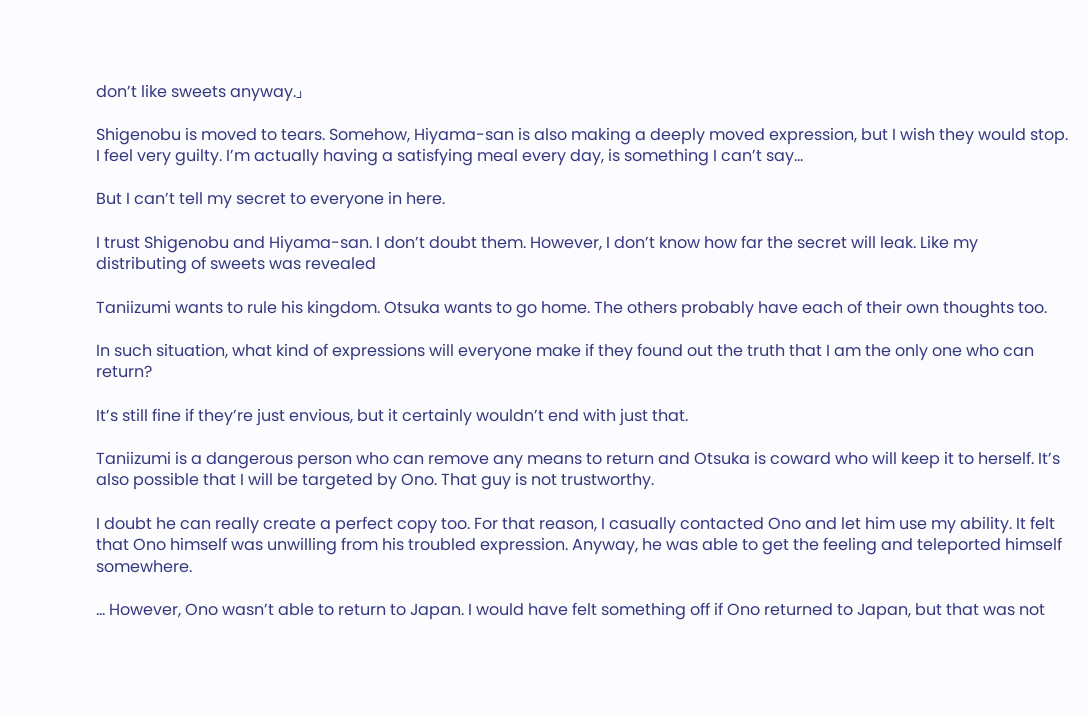don’t like sweets anyway.」

Shigenobu is moved to tears. Somehow, Hiyama-san is also making a deeply moved expression, but I wish they would stop. I feel very guilty. I’m actually having a satisfying meal every day, is something I can’t say…

But I can’t tell my secret to everyone in here.

I trust Shigenobu and Hiyama-san. I don’t doubt them. However, I don’t know how far the secret will leak. Like my distributing of sweets was revealed

Taniizumi wants to rule his kingdom. Otsuka wants to go home. The others probably have each of their own thoughts too.

In such situation, what kind of expressions will everyone make if they found out the truth that I am the only one who can return?

It’s still fine if they’re just envious, but it certainly wouldn’t end with just that.

Taniizumi is a dangerous person who can remove any means to return and Otsuka is coward who will keep it to herself. It’s also possible that I will be targeted by Ono. That guy is not trustworthy.

I doubt he can really create a perfect copy too. For that reason, I casually contacted Ono and let him use my ability. It felt that Ono himself was unwilling from his troubled expression. Anyway, he was able to get the feeling and teleported himself somewhere.

… However, Ono wasn’t able to return to Japan. I would have felt something off if Ono returned to Japan, but that was not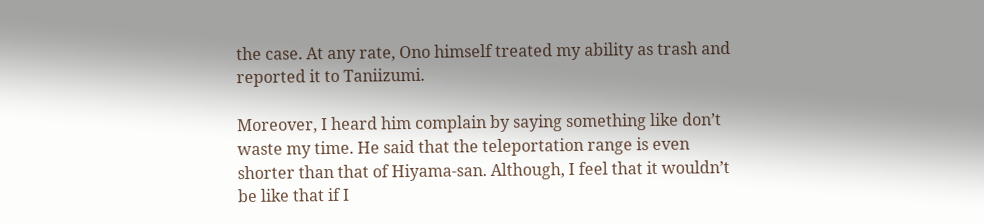the case. At any rate, Ono himself treated my ability as trash and reported it to Taniizumi.

Moreover, I heard him complain by saying something like don’t waste my time. He said that the teleportation range is even shorter than that of Hiyama-san. Although, I feel that it wouldn’t be like that if I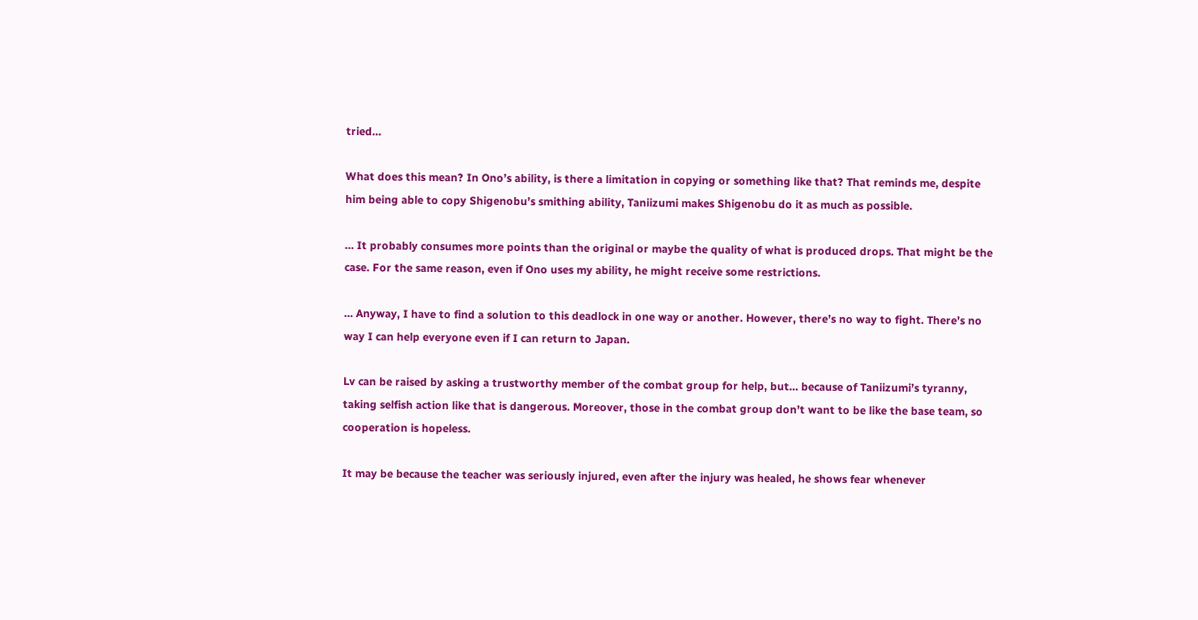tried…

What does this mean? In Ono’s ability, is there a limitation in copying or something like that? That reminds me, despite him being able to copy Shigenobu’s smithing ability, Taniizumi makes Shigenobu do it as much as possible.

… It probably consumes more points than the original or maybe the quality of what is produced drops. That might be the case. For the same reason, even if Ono uses my ability, he might receive some restrictions.

… Anyway, I have to find a solution to this deadlock in one way or another. However, there’s no way to fight. There’s no way I can help everyone even if I can return to Japan.

Lv can be raised by asking a trustworthy member of the combat group for help, but… because of Taniizumi’s tyranny, taking selfish action like that is dangerous. Moreover, those in the combat group don’t want to be like the base team, so cooperation is hopeless.

It may be because the teacher was seriously injured, even after the injury was healed, he shows fear whenever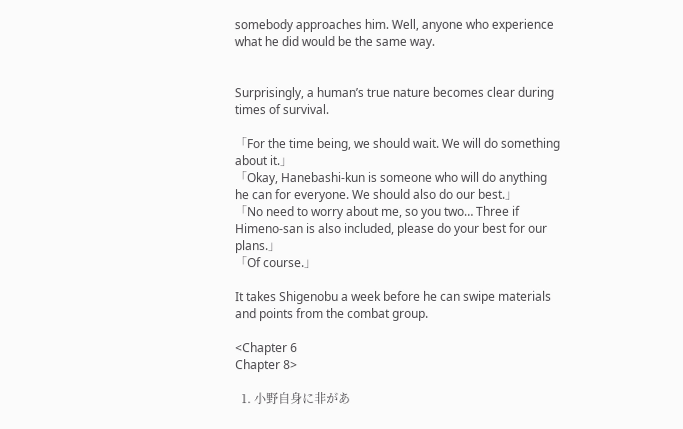somebody approaches him. Well, anyone who experience what he did would be the same way.


Surprisingly, a human’s true nature becomes clear during times of survival.

「For the time being, we should wait. We will do something about it.」
「Okay, Hanebashi-kun is someone who will do anything he can for everyone. We should also do our best.」
「No need to worry about me, so you two… Three if Himeno-san is also included, please do your best for our plans.」
「Of course.」

It takes Shigenobu a week before he can swipe materials and points from the combat group.

<Chapter 6
Chapter 8>

  1. 小野自身に非があ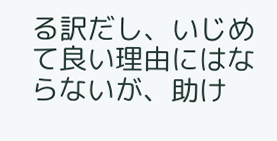る訳だし、いじめて良い理由にはならないが、助け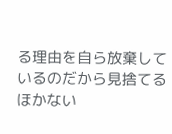る理由を自ら放棄しているのだから見捨てるほかない